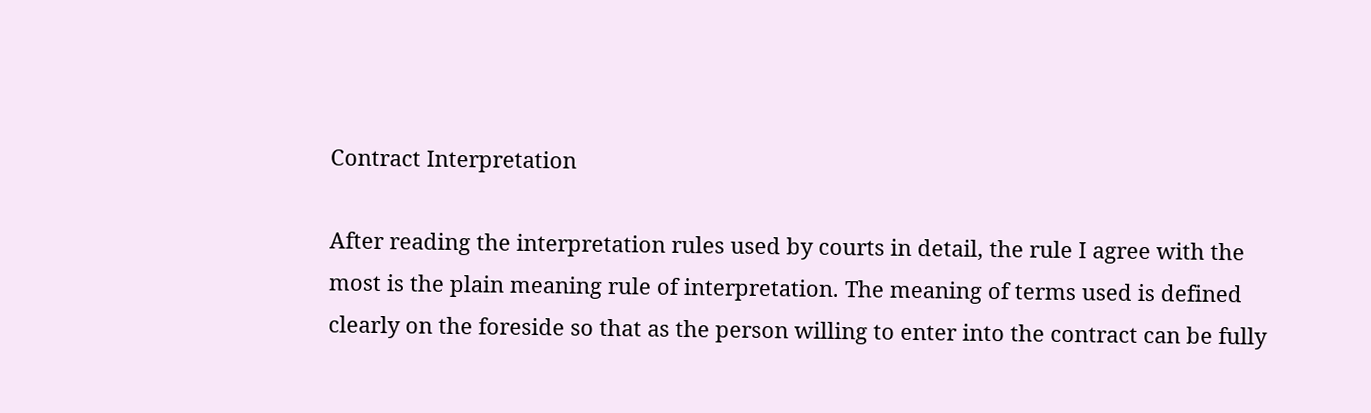Contract Interpretation

After reading the interpretation rules used by courts in detail, the rule I agree with the most is the plain meaning rule of interpretation. The meaning of terms used is defined clearly on the foreside so that as the person willing to enter into the contract can be fully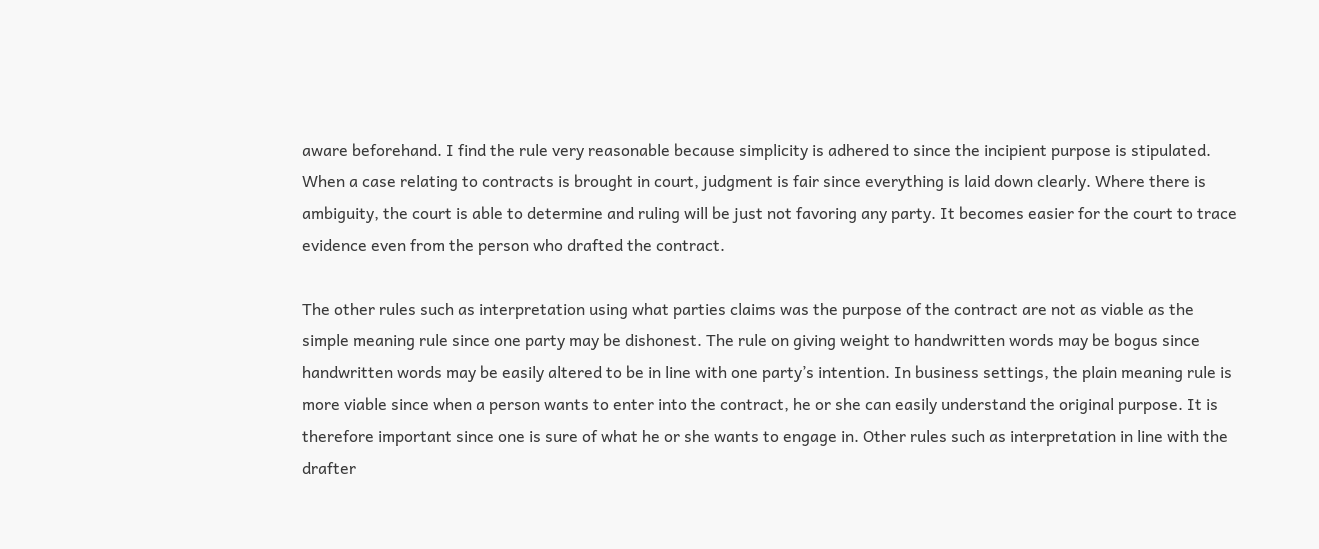aware beforehand. I find the rule very reasonable because simplicity is adhered to since the incipient purpose is stipulated. When a case relating to contracts is brought in court, judgment is fair since everything is laid down clearly. Where there is ambiguity, the court is able to determine and ruling will be just not favoring any party. It becomes easier for the court to trace evidence even from the person who drafted the contract.

The other rules such as interpretation using what parties claims was the purpose of the contract are not as viable as the simple meaning rule since one party may be dishonest. The rule on giving weight to handwritten words may be bogus since handwritten words may be easily altered to be in line with one party’s intention. In business settings, the plain meaning rule is more viable since when a person wants to enter into the contract, he or she can easily understand the original purpose. It is therefore important since one is sure of what he or she wants to engage in. Other rules such as interpretation in line with the drafter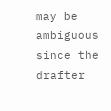may be ambiguous since the drafter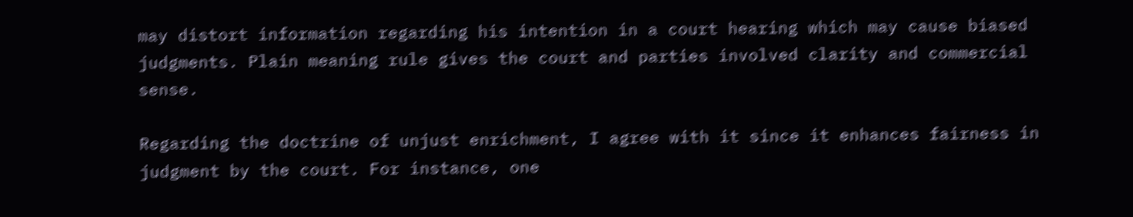may distort information regarding his intention in a court hearing which may cause biased judgments. Plain meaning rule gives the court and parties involved clarity and commercial sense.

Regarding the doctrine of unjust enrichment, I agree with it since it enhances fairness in judgment by the court. For instance, one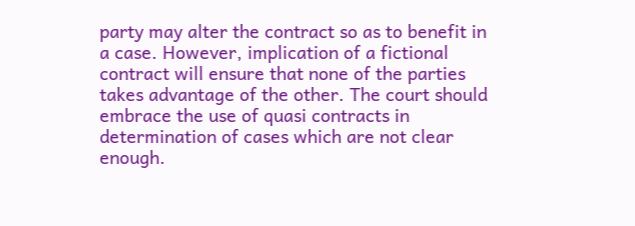party may alter the contract so as to benefit in a case. However, implication of a fictional contract will ensure that none of the parties takes advantage of the other. The court should embrace the use of quasi contracts in determination of cases which are not clear enough.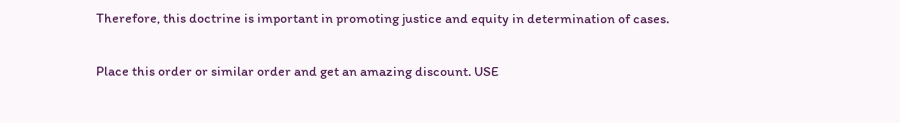Therefore, this doctrine is important in promoting justice and equity in determination of cases.

Place this order or similar order and get an amazing discount. USE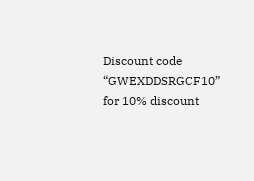Discount code “GWEXDDSRGCF10” for 10% discount